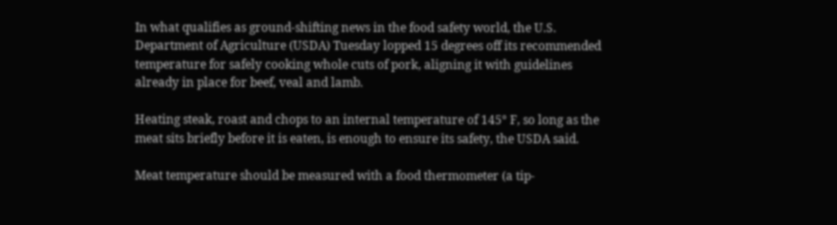In what qualifies as ground-shifting news in the food safety world, the U.S. Department of Agriculture (USDA) Tuesday lopped 15 degrees off its recommended temperature for safely cooking whole cuts of pork, aligning it with guidelines already in place for beef, veal and lamb.

Heating steak, roast and chops to an internal temperature of 145° F, so long as the meat sits briefly before it is eaten, is enough to ensure its safety, the USDA said.

Meat temperature should be measured with a food thermometer (a tip-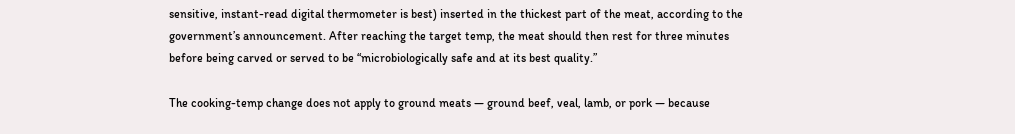sensitive, instant-read digital thermometer is best) inserted in the thickest part of the meat, according to the government’s announcement. After reaching the target temp, the meat should then rest for three minutes before being carved or served to be “microbiologically safe and at its best quality.”

The cooking-temp change does not apply to ground meats — ground beef, veal, lamb, or pork — because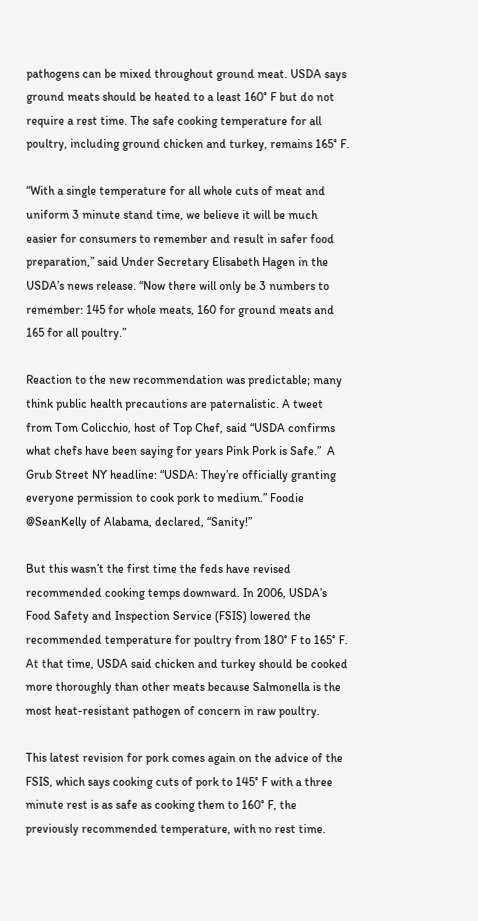pathogens can be mixed throughout ground meat. USDA says ground meats should be heated to a least 160° F but do not require a rest time. The safe cooking temperature for all poultry, including ground chicken and turkey, remains 165° F.

“With a single temperature for all whole cuts of meat and uniform 3 minute stand time, we believe it will be much easier for consumers to remember and result in safer food preparation,” said Under Secretary Elisabeth Hagen in the USDA’s news release. “Now there will only be 3 numbers to remember: 145 for whole meats, 160 for ground meats and 165 for all poultry.”

Reaction to the new recommendation was predictable; many think public health precautions are paternalistic. A tweet from Tom Colicchio, host of Top Chef, said “USDA confirms what chefs have been saying for years Pink Pork is Safe.”  A Grub Street NY headline: “USDA: They’re officially granting everyone permission to cook pork to medium.” Foodie @SeanKelly of Alabama, declared, “Sanity!”

But this wasn’t the first time the feds have revised recommended cooking temps downward. In 2006, USDA’s Food Safety and Inspection Service (FSIS) lowered the recommended temperature for poultry from 180° F to 165° F. At that time, USDA said chicken and turkey should be cooked more thoroughly than other meats because Salmonella is the most heat-resistant pathogen of concern in raw poultry.

This latest revision for pork comes again on the advice of the FSIS, which says cooking cuts of pork to 145° F with a three minute rest is as safe as cooking them to 160° F, the previously recommended temperature, with no rest time.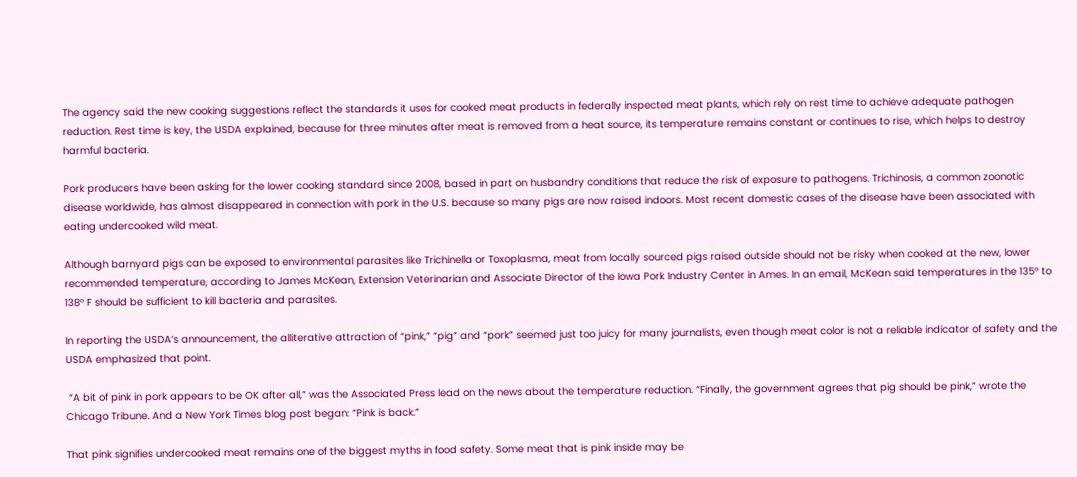The agency said the new cooking suggestions reflect the standards it uses for cooked meat products in federally inspected meat plants, which rely on rest time to achieve adequate pathogen reduction. Rest time is key, the USDA explained, because for three minutes after meat is removed from a heat source, its temperature remains constant or continues to rise, which helps to destroy harmful bacteria.

Pork producers have been asking for the lower cooking standard since 2008, based in part on husbandry conditions that reduce the risk of exposure to pathogens. Trichinosis, a common zoonotic disease worldwide, has almost disappeared in connection with pork in the U.S. because so many pigs are now raised indoors. Most recent domestic cases of the disease have been associated with eating undercooked wild meat.

Although barnyard pigs can be exposed to environmental parasites like Trichinella or Toxoplasma, meat from locally sourced pigs raised outside should not be risky when cooked at the new, lower recommended temperature, according to James McKean, Extension Veterinarian and Associate Director of the Iowa Pork Industry Center in Ames. In an email, McKean said temperatures in the 135° to 138° F should be sufficient to kill bacteria and parasites.

In reporting the USDA’s announcement, the alliterative attraction of “pink,” “pig” and “pork” seemed just too juicy for many journalists, even though meat color is not a reliable indicator of safety and the USDA emphasized that point.

 “A bit of pink in pork appears to be OK after all,” was the Associated Press lead on the news about the temperature reduction. “Finally, the government agrees that pig should be pink,” wrote the Chicago Tribune. And a New York Times blog post began: “Pink is back.”

That pink signifies undercooked meat remains one of the biggest myths in food safety. Some meat that is pink inside may be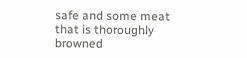safe and some meat that is thoroughly browned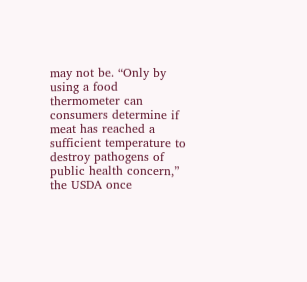may not be. “Only by using a food thermometer can consumers determine if meat has reached a sufficient temperature to destroy pathogens of public health concern,” the USDA once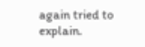again tried to explain.